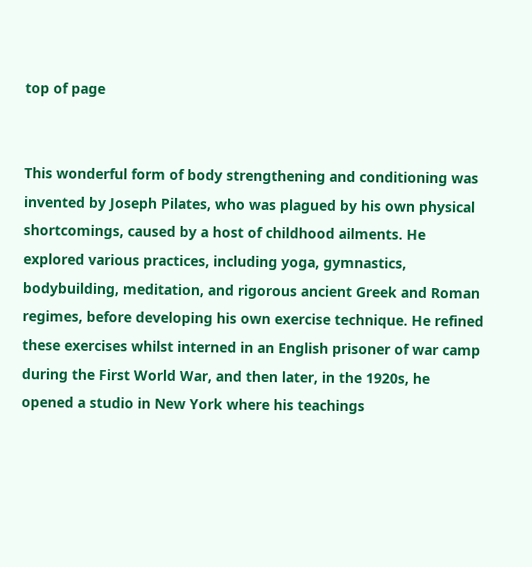top of page


This wonderful form of body strengthening and conditioning was invented by Joseph Pilates, who was plagued by his own physical shortcomings, caused by a host of childhood ailments. He explored various practices, including yoga, gymnastics, bodybuilding, meditation, and rigorous ancient Greek and Roman regimes, before developing his own exercise technique. He refined these exercises whilst interned in an English prisoner of war camp during the First World War, and then later, in the 1920s, he opened a studio in New York where his teachings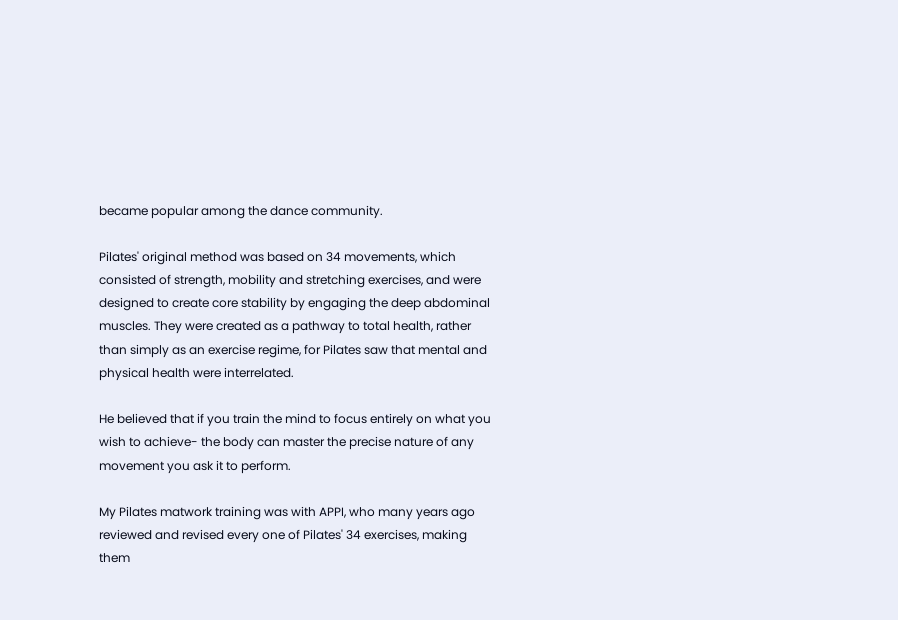became popular among the dance community.

Pilates' original method was based on 34 movements, which consisted of strength, mobility and stretching exercises, and were designed to create core stability by engaging the deep abdominal muscles. They were created as a pathway to total health, rather than simply as an exercise regime, for Pilates saw that mental and physical health were interrelated.

He believed that if you train the mind to focus entirely on what you wish to achieve- the body can master the precise nature of any movement you ask it to perform.

My Pilates matwork training was with APPI, who many years ago reviewed and revised every one of Pilates' 34 exercises, making them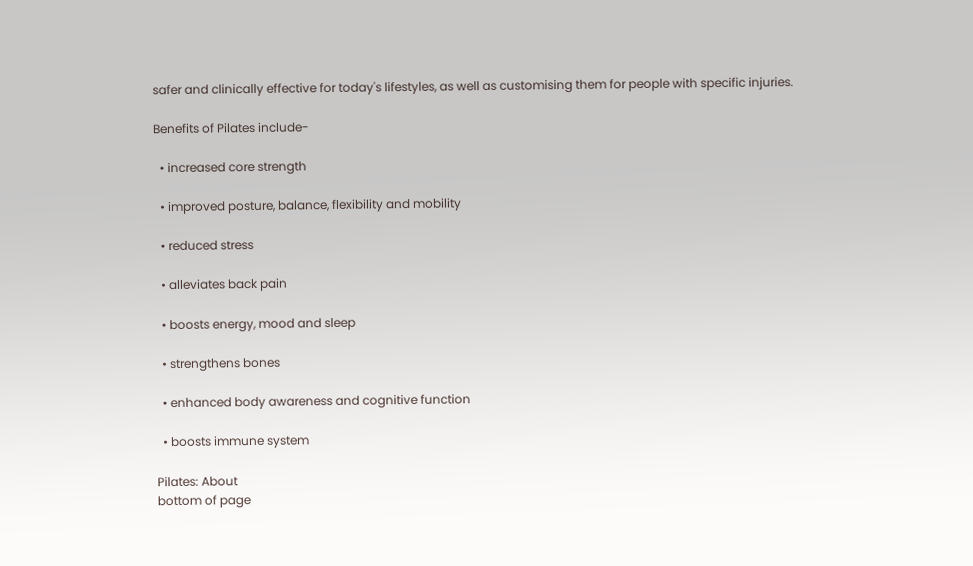safer and clinically effective for today's lifestyles, as well as customising them for people with specific injuries.

Benefits of Pilates include-

  • increased core strength

  • improved posture, balance, flexibility and mobility

  • reduced stress

  • alleviates back pain

  • boosts energy, mood and sleep

  • strengthens bones

  • enhanced body awareness and cognitive function

  • boosts immune system

Pilates: About
bottom of page